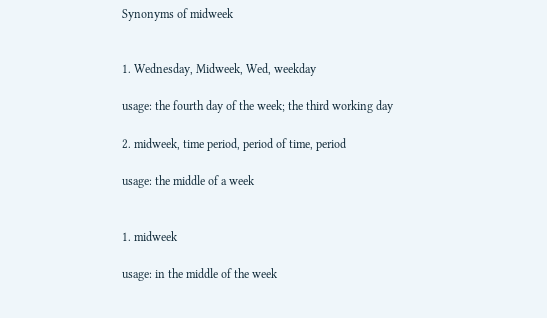Synonyms of midweek


1. Wednesday, Midweek, Wed, weekday

usage: the fourth day of the week; the third working day

2. midweek, time period, period of time, period

usage: the middle of a week


1. midweek

usage: in the middle of the week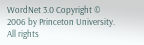WordNet 3.0 Copyright © 2006 by Princeton University.
All rights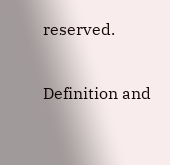reserved.

Definition and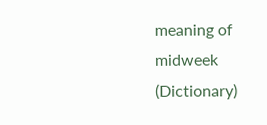meaning of midweek (Dictionary)